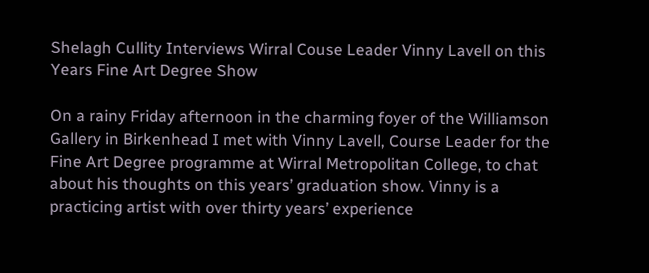Shelagh Cullity Interviews Wirral Couse Leader Vinny Lavell on this Years Fine Art Degree Show

On a rainy Friday afternoon in the charming foyer of the Williamson Gallery in Birkenhead I met with Vinny Lavell, Course Leader for the Fine Art Degree programme at Wirral Metropolitan College, to chat about his thoughts on this years’ graduation show. Vinny is a practicing artist with over thirty years’ experience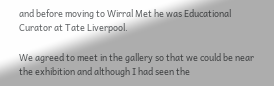and before moving to Wirral Met he was Educational Curator at Tate Liverpool.

We agreed to meet in the gallery so that we could be near the exhibition and although I had seen the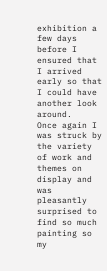exhibition a few days before I ensured that I arrived early so that I could have another look around.
Once again I was struck by the variety of work and themes on display and was pleasantly surprised to
find so much painting so my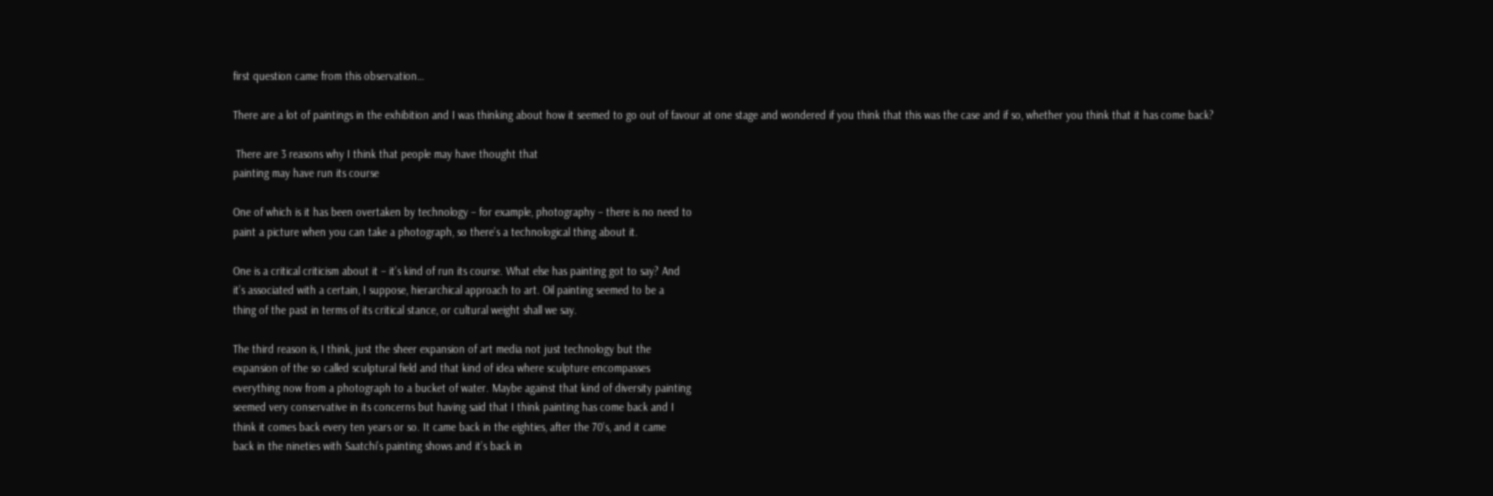first question came from this observation…

There are a lot of paintings in the exhibition and I was thinking about how it seemed to go out of favour at one stage and wondered if you think that this was the case and if so, whether you think that it has come back?

 There are 3 reasons why I think that people may have thought that
painting may have run its course

One of which is it has been overtaken by technology – for example, photography – there is no need to
paint a picture when you can take a photograph, so there’s a technological thing about it.

One is a critical criticism about it – it’s kind of run its course. What else has painting got to say? And
it’s associated with a certain, I suppose, hierarchical approach to art. Oil painting seemed to be a
thing of the past in terms of its critical stance, or cultural weight shall we say.

The third reason is, I think, just the sheer expansion of art media not just technology but the
expansion of the so called sculptural field and that kind of idea where sculpture encompasses
everything now from a photograph to a bucket of water. Maybe against that kind of diversity painting
seemed very conservative in its concerns but having said that I think painting has come back and I
think it comes back every ten years or so. It came back in the eighties, after the 70’s, and it came
back in the nineties with Saatchi’s painting shows and it’s back in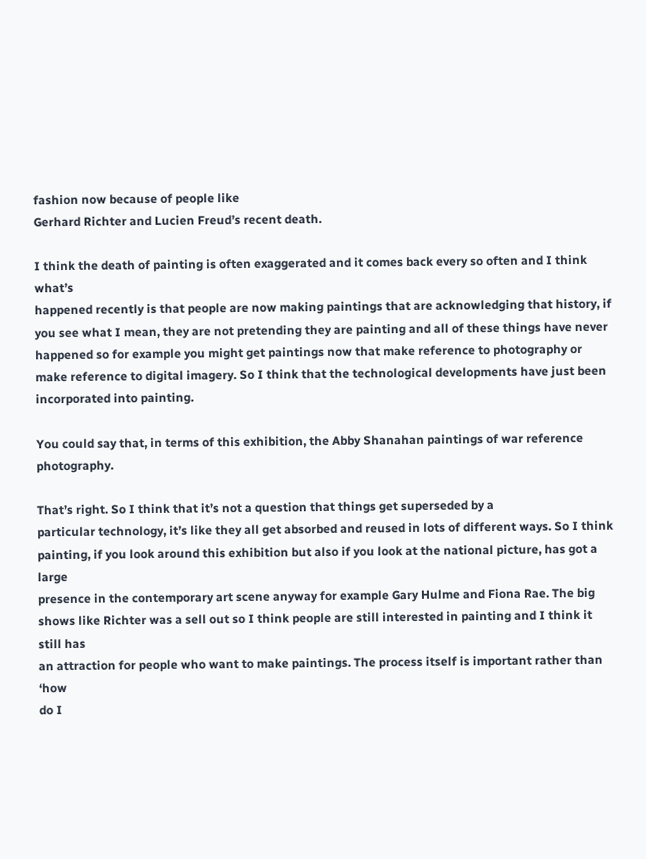fashion now because of people like
Gerhard Richter and Lucien Freud’s recent death.

I think the death of painting is often exaggerated and it comes back every so often and I think what’s
happened recently is that people are now making paintings that are acknowledging that history, if
you see what I mean, they are not pretending they are painting and all of these things have never
happened so for example you might get paintings now that make reference to photography or
make reference to digital imagery. So I think that the technological developments have just been
incorporated into painting.

You could say that, in terms of this exhibition, the Abby Shanahan paintings of war reference photography.

That’s right. So I think that it’s not a question that things get superseded by a
particular technology, it’s like they all get absorbed and reused in lots of different ways. So I think
painting, if you look around this exhibition but also if you look at the national picture, has got a large
presence in the contemporary art scene anyway for example Gary Hulme and Fiona Rae. The big
shows like Richter was a sell out so I think people are still interested in painting and I think it still has
an attraction for people who want to make paintings. The process itself is important rather than ‘how
do I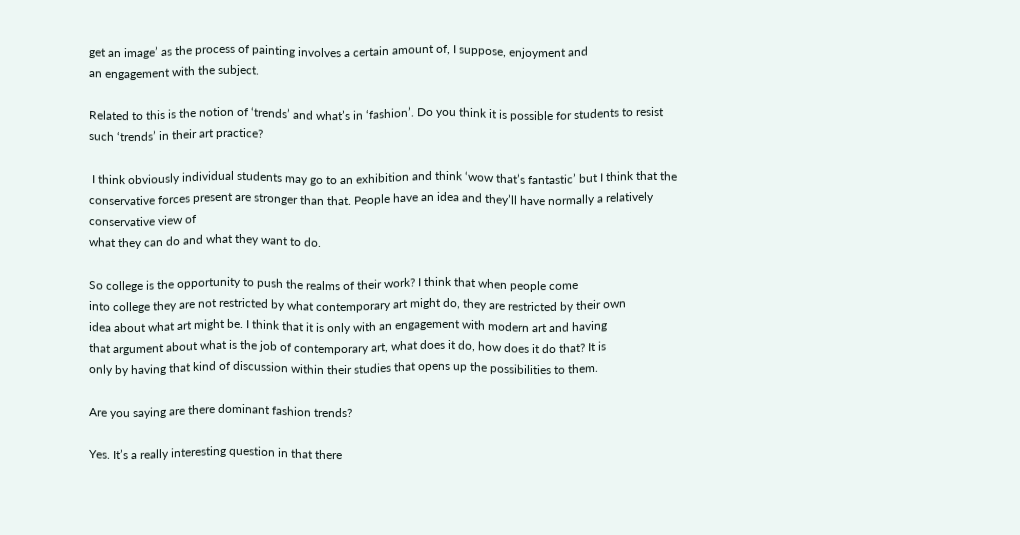get an image’ as the process of painting involves a certain amount of, I suppose, enjoyment and
an engagement with the subject.

Related to this is the notion of ‘trends’ and what’s in ‘fashion’. Do you think it is possible for students to resist such ‘trends’ in their art practice?

 I think obviously individual students may go to an exhibition and think ‘wow that’s fantastic’ but I think that the conservative forces present are stronger than that. People have an idea and they’ll have normally a relatively conservative view of
what they can do and what they want to do.

So college is the opportunity to push the realms of their work? I think that when people come
into college they are not restricted by what contemporary art might do, they are restricted by their own
idea about what art might be. I think that it is only with an engagement with modern art and having
that argument about what is the job of contemporary art, what does it do, how does it do that? It is
only by having that kind of discussion within their studies that opens up the possibilities to them.

Are you saying are there dominant fashion trends?

Yes. It’s a really interesting question in that there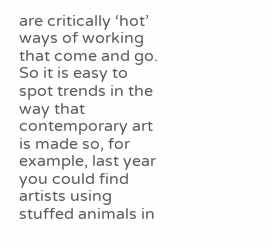are critically ‘hot’ ways of working that come and go. So it is easy to spot trends in the way that contemporary art is made so, for example, last year you could find artists using stuffed animals in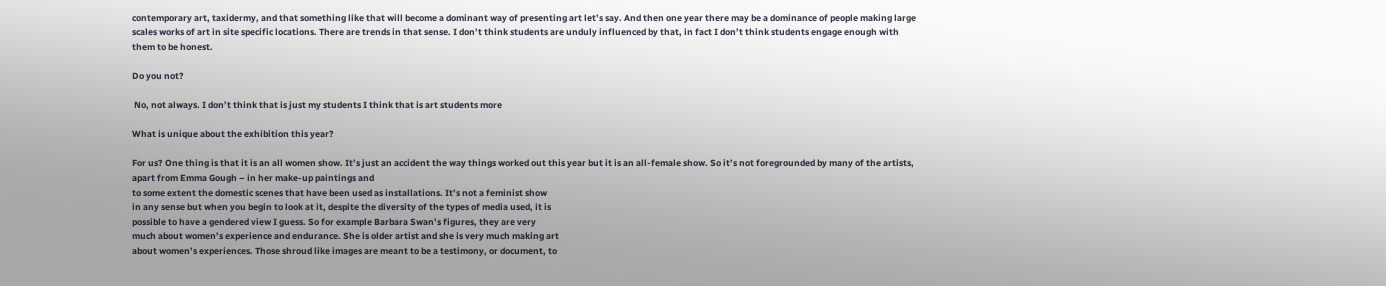contemporary art, taxidermy, and that something like that will become a dominant way of presenting art let’s say. And then one year there may be a dominance of people making large scales works of art in site specific locations. There are trends in that sense. I don’t think students are unduly influenced by that, in fact I don’t think students engage enough with them to be honest.

Do you not?

 No, not always. I don’t think that is just my students I think that is art students more

What is unique about the exhibition this year?

For us? One thing is that it is an all women show. It’s just an accident the way things worked out this year but it is an all-female show. So it’s not foregrounded by many of the artists, apart from Emma Gough – in her make-up paintings and
to some extent the domestic scenes that have been used as installations. It’s not a feminist show
in any sense but when you begin to look at it, despite the diversity of the types of media used, it is
possible to have a gendered view I guess. So for example Barbara Swan’s figures, they are very
much about women’s experience and endurance. She is older artist and she is very much making art
about women’s experiences. Those shroud like images are meant to be a testimony, or document, to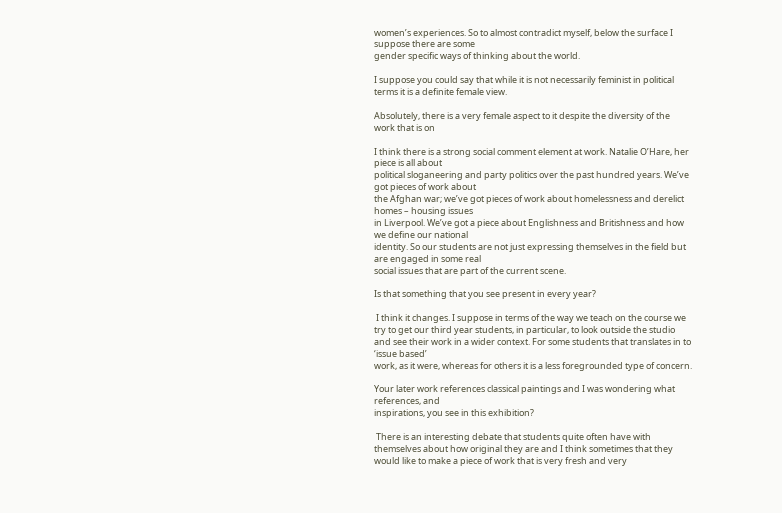women’s experiences. So to almost contradict myself, below the surface I suppose there are some
gender specific ways of thinking about the world.

I suppose you could say that while it is not necessarily feminist in political terms it is a definite female view.

Absolutely, there is a very female aspect to it despite the diversity of the work that is on

I think there is a strong social comment element at work. Natalie O’Hare, her piece is all about
political sloganeering and party politics over the past hundred years. We’ve got pieces of work about
the Afghan war; we’ve got pieces of work about homelessness and derelict homes – housing issues
in Liverpool. We’ve got a piece about Englishness and Britishness and how we define our national
identity. So our students are not just expressing themselves in the field but are engaged in some real
social issues that are part of the current scene.

Is that something that you see present in every year?

 I think it changes. I suppose in terms of the way we teach on the course we try to get our third year students, in particular, to look outside the studio and see their work in a wider context. For some students that translates in to ‘issue based’
work, as it were, whereas for others it is a less foregrounded type of concern.

Your later work references classical paintings and I was wondering what references, and
inspirations, you see in this exhibition?

 There is an interesting debate that students quite often have with themselves about how original they are and I think sometimes that they would like to make a piece of work that is very fresh and very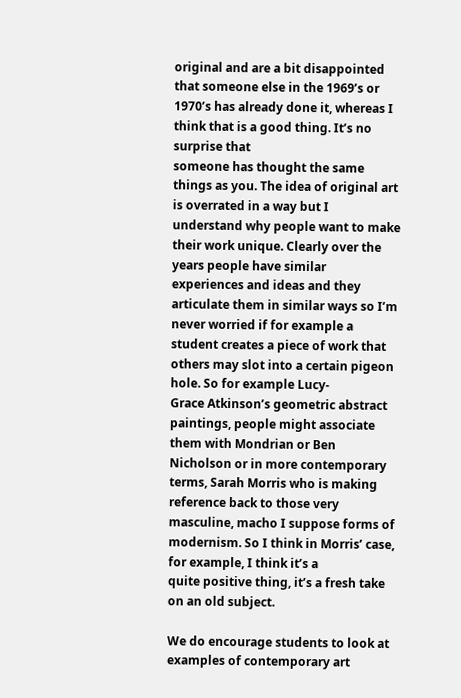original and are a bit disappointed that someone else in the 1969’s or 1970’s has already done it, whereas I think that is a good thing. It’s no surprise that
someone has thought the same things as you. The idea of original art is overrated in a way but I
understand why people want to make their work unique. Clearly over the years people have similar
experiences and ideas and they articulate them in similar ways so I’m never worried if for example a
student creates a piece of work that others may slot into a certain pigeon hole. So for example Lucy-
Grace Atkinson’s geometric abstract paintings, people might associate them with Mondrian or Ben
Nicholson or in more contemporary terms, Sarah Morris who is making reference back to those very masculine, macho I suppose forms of modernism. So I think in Morris’ case, for example, I think it’s a
quite positive thing, it’s a fresh take on an old subject.

We do encourage students to look at examples of contemporary art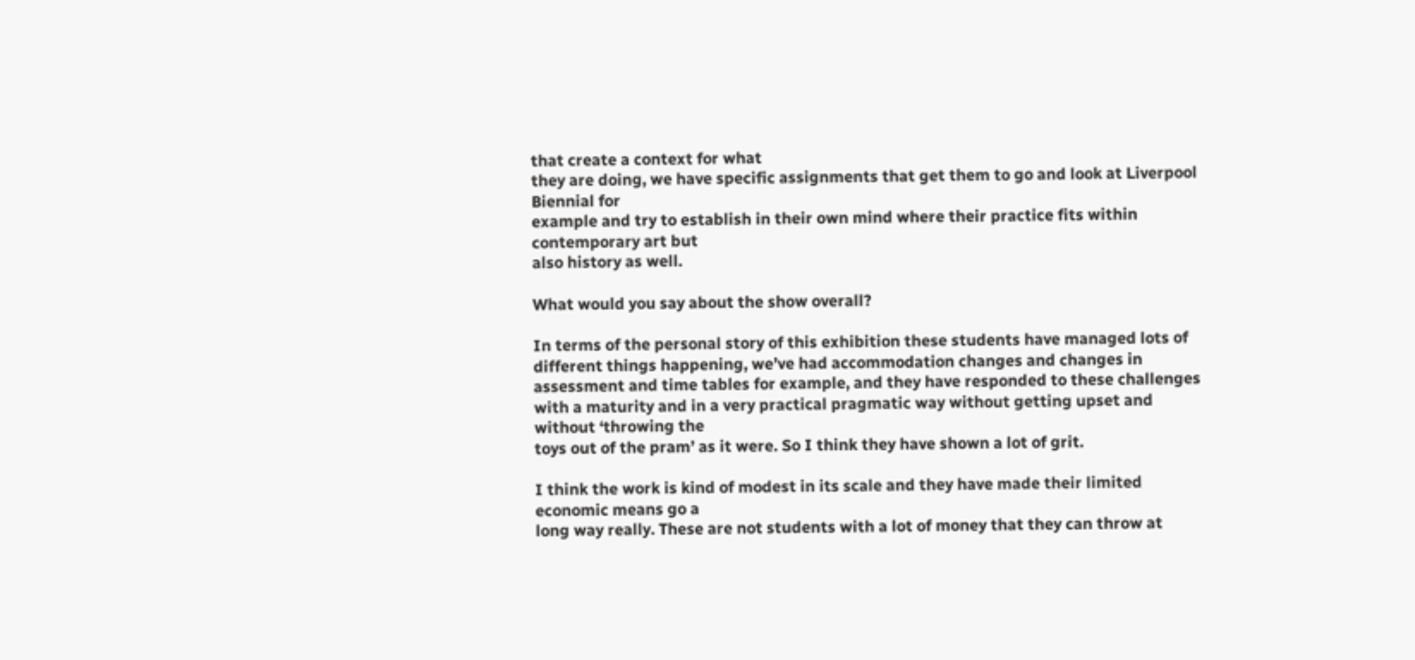that create a context for what
they are doing, we have specific assignments that get them to go and look at Liverpool Biennial for
example and try to establish in their own mind where their practice fits within contemporary art but
also history as well.

What would you say about the show overall?

In terms of the personal story of this exhibition these students have managed lots of different things happening, we’ve had accommodation changes and changes in assessment and time tables for example, and they have responded to these challenges with a maturity and in a very practical pragmatic way without getting upset and without ‘throwing the
toys out of the pram’ as it were. So I think they have shown a lot of grit.

I think the work is kind of modest in its scale and they have made their limited economic means go a
long way really. These are not students with a lot of money that they can throw at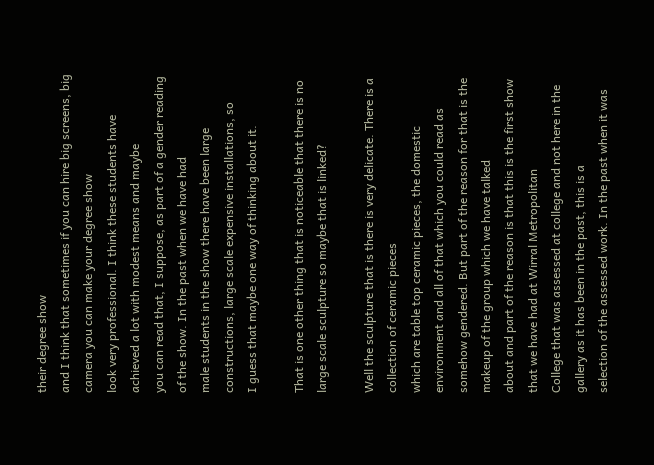their degree show
and I think that sometimes if you can hire big screens, big camera you can make your degree show
look very professional. I think these students have achieved a lot with modest means and maybe
you can read that, I suppose, as part of a gender reading of the show. In the past when we have had
male students in the show there have been large constructions, large scale expensive installations, so
I guess that maybe one way of thinking about it.

That is one other thing that is noticeable that there is no large scale sculpture so maybe that is linked?

Well the sculpture that is there is very delicate. There is a collection of ceramic pieces
which are table top ceramic pieces, the domestic environment and all of that which you could read as
somehow gendered. But part of the reason for that is the makeup of the group which we have talked
about and part of the reason is that this is the first show that we have had at Wirral Metropolitan
College that was assessed at college and not here in the gallery as it has been in the past, this is a
selection of the assessed work. In the past when it was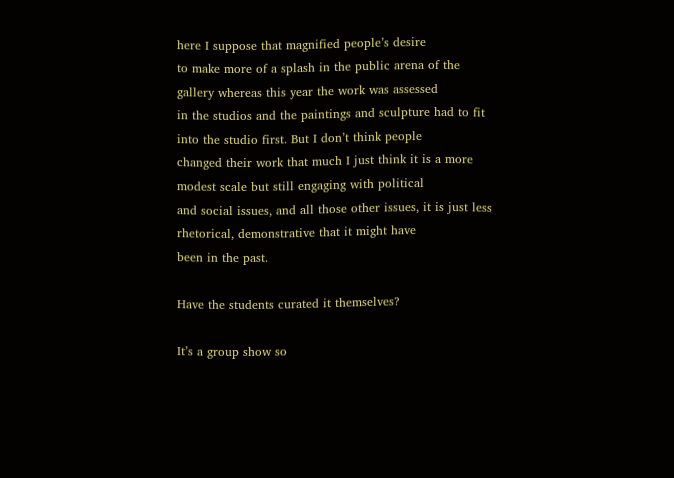here I suppose that magnified people’s desire
to make more of a splash in the public arena of the gallery whereas this year the work was assessed
in the studios and the paintings and sculpture had to fit into the studio first. But I don’t think people
changed their work that much I just think it is a more modest scale but still engaging with political
and social issues, and all those other issues, it is just less rhetorical, demonstrative that it might have
been in the past.

Have the students curated it themselves?

It’s a group show so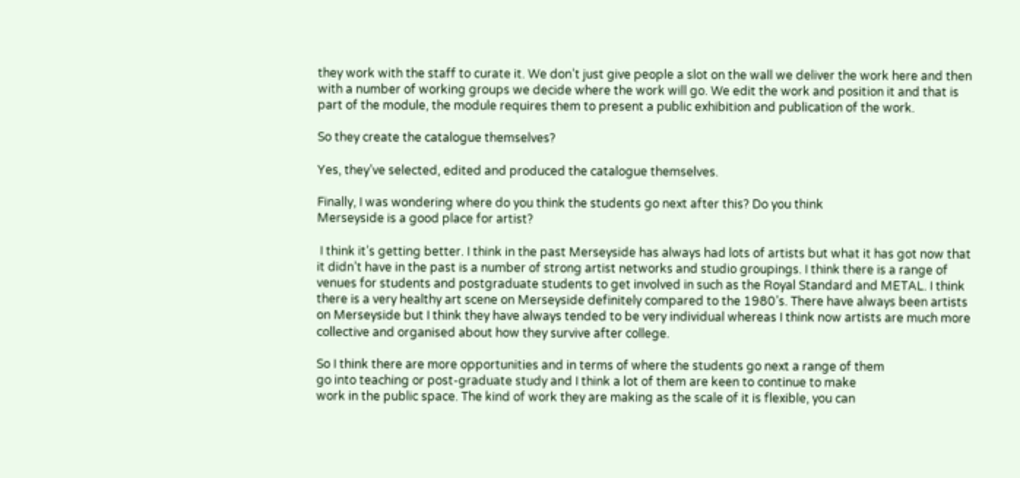they work with the staff to curate it. We don’t just give people a slot on the wall we deliver the work here and then with a number of working groups we decide where the work will go. We edit the work and position it and that is part of the module, the module requires them to present a public exhibition and publication of the work.

So they create the catalogue themselves?

Yes, they’ve selected, edited and produced the catalogue themselves.

Finally, I was wondering where do you think the students go next after this? Do you think
Merseyside is a good place for artist?

 I think it’s getting better. I think in the past Merseyside has always had lots of artists but what it has got now that it didn’t have in the past is a number of strong artist networks and studio groupings. I think there is a range of venues for students and postgraduate students to get involved in such as the Royal Standard and METAL. I think there is a very healthy art scene on Merseyside definitely compared to the 1980’s. There have always been artists on Merseyside but I think they have always tended to be very individual whereas I think now artists are much more collective and organised about how they survive after college.

So I think there are more opportunities and in terms of where the students go next a range of them
go into teaching or post-graduate study and I think a lot of them are keen to continue to make
work in the public space. The kind of work they are making as the scale of it is flexible, you can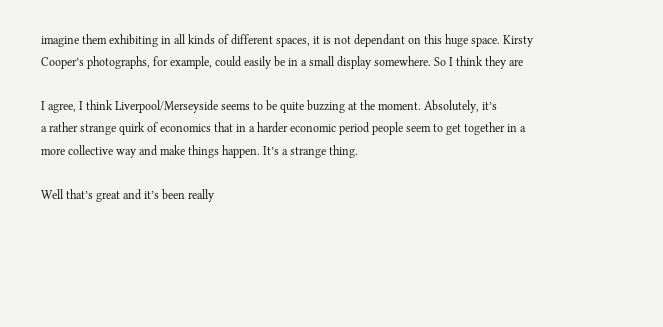imagine them exhibiting in all kinds of different spaces, it is not dependant on this huge space. Kirsty
Cooper’s photographs, for example, could easily be in a small display somewhere. So I think they are

I agree, I think Liverpool/Merseyside seems to be quite buzzing at the moment. Absolutely, it’s
a rather strange quirk of economics that in a harder economic period people seem to get together in a
more collective way and make things happen. It’s a strange thing.

Well that’s great and it’s been really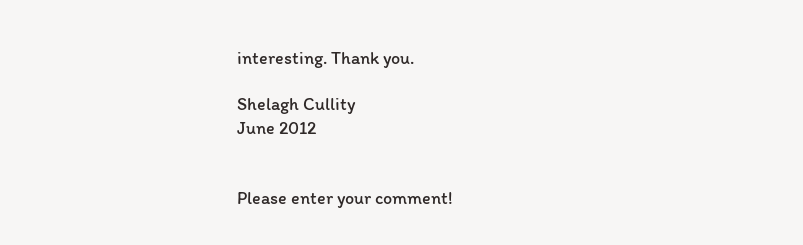interesting. Thank you.

Shelagh Cullity
June 2012


Please enter your comment!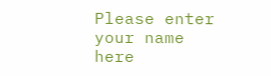Please enter your name here